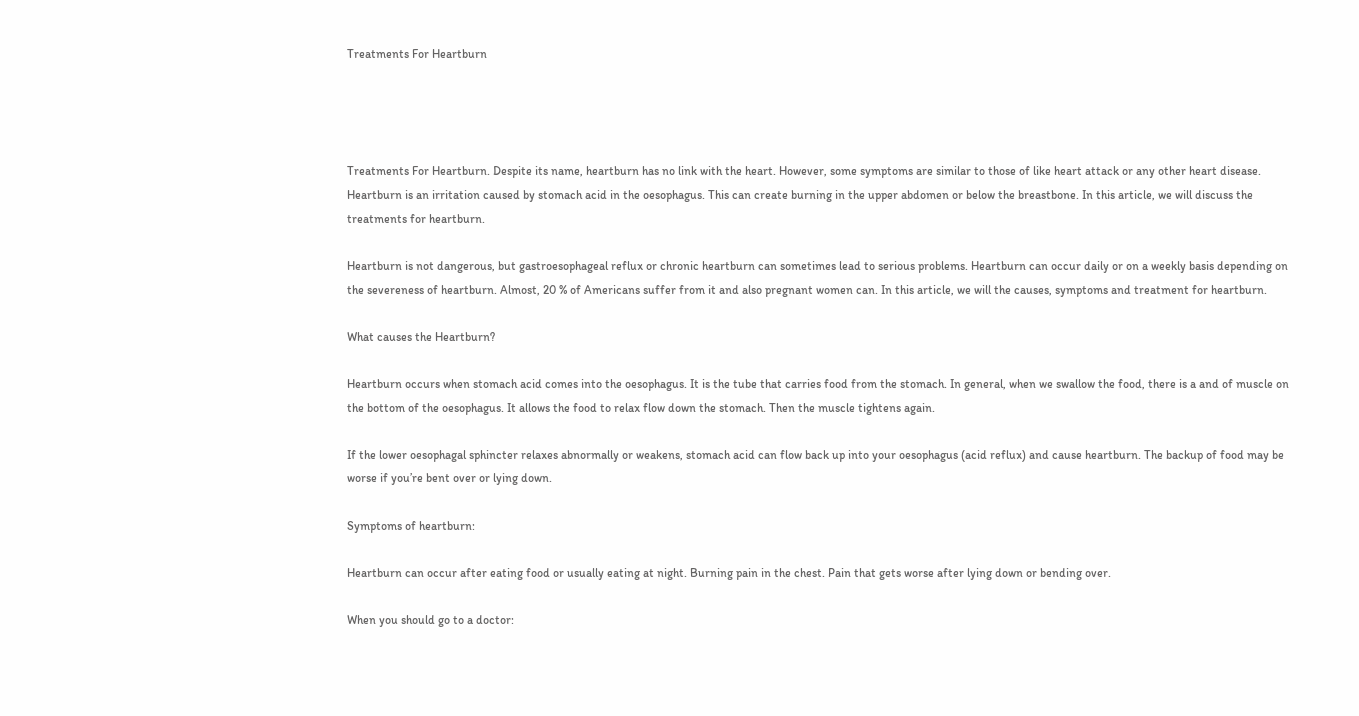Treatments For Heartburn




Treatments For Heartburn. Despite its name, heartburn has no link with the heart. However, some symptoms are similar to those of like heart attack or any other heart disease. Heartburn is an irritation caused by stomach acid in the oesophagus. This can create burning in the upper abdomen or below the breastbone. In this article, we will discuss the treatments for heartburn.

Heartburn is not dangerous, but gastroesophageal reflux or chronic heartburn can sometimes lead to serious problems. Heartburn can occur daily or on a weekly basis depending on the severeness of heartburn. Almost, 20 % of Americans suffer from it and also pregnant women can. In this article, we will the causes, symptoms and treatment for heartburn.

What causes the Heartburn?

Heartburn occurs when stomach acid comes into the oesophagus. It is the tube that carries food from the stomach. In general, when we swallow the food, there is a and of muscle on the bottom of the oesophagus. It allows the food to relax flow down the stomach. Then the muscle tightens again.

If the lower oesophagal sphincter relaxes abnormally or weakens, stomach acid can flow back up into your oesophagus (acid reflux) and cause heartburn. The backup of food may be worse if you’re bent over or lying down.

Symptoms of heartburn:

Heartburn can occur after eating food or usually eating at night. Burning pain in the chest. Pain that gets worse after lying down or bending over.

When you should go to a doctor: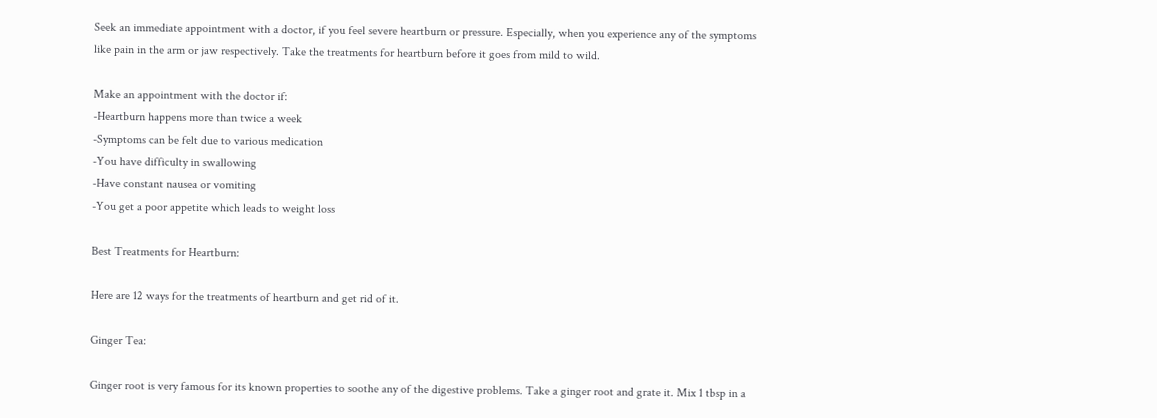Seek an immediate appointment with a doctor, if you feel severe heartburn or pressure. Especially, when you experience any of the symptoms like pain in the arm or jaw respectively. Take the treatments for heartburn before it goes from mild to wild.

Make an appointment with the doctor if:
-Heartburn happens more than twice a week
-Symptoms can be felt due to various medication
-You have difficulty in swallowing
-Have constant nausea or vomiting
-You get a poor appetite which leads to weight loss

Best Treatments for Heartburn:

Here are 12 ways for the treatments of heartburn and get rid of it.

Ginger Tea:

Ginger root is very famous for its known properties to soothe any of the digestive problems. Take a ginger root and grate it. Mix 1 tbsp in a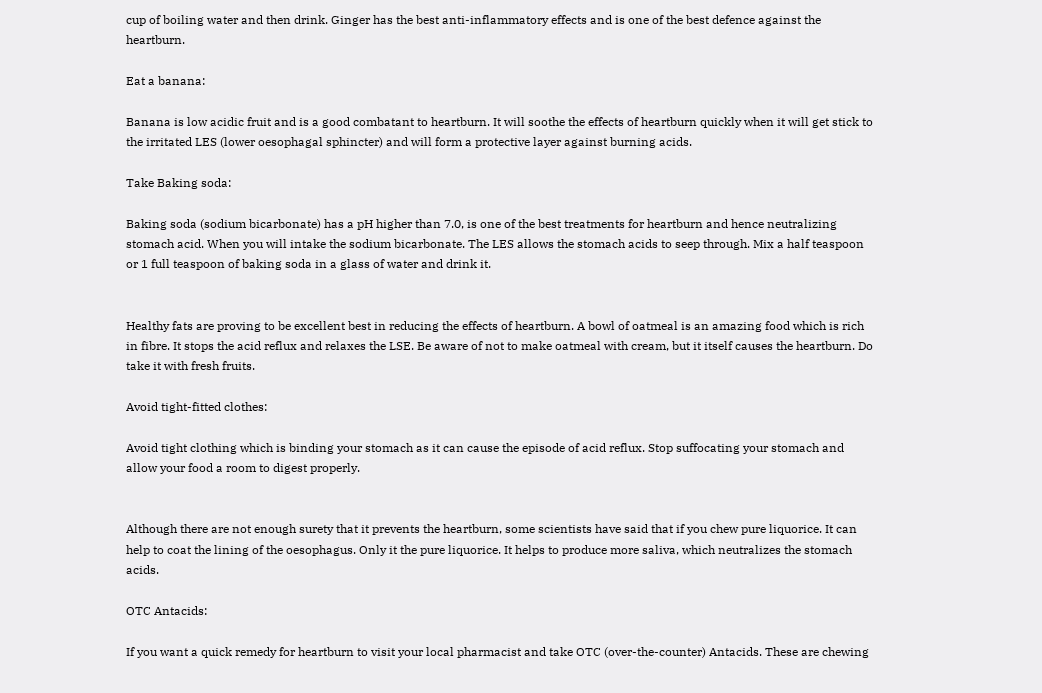cup of boiling water and then drink. Ginger has the best anti-inflammatory effects and is one of the best defence against the heartburn.

Eat a banana:

Banana is low acidic fruit and is a good combatant to heartburn. It will soothe the effects of heartburn quickly when it will get stick to the irritated LES (lower oesophagal sphincter) and will form a protective layer against burning acids.

Take Baking soda:

Baking soda (sodium bicarbonate) has a pH higher than 7.0, is one of the best treatments for heartburn and hence neutralizing stomach acid. When you will intake the sodium bicarbonate. The LES allows the stomach acids to seep through. Mix a half teaspoon or 1 full teaspoon of baking soda in a glass of water and drink it.


Healthy fats are proving to be excellent best in reducing the effects of heartburn. A bowl of oatmeal is an amazing food which is rich in fibre. It stops the acid reflux and relaxes the LSE. Be aware of not to make oatmeal with cream, but it itself causes the heartburn. Do take it with fresh fruits.

Avoid tight-fitted clothes:

Avoid tight clothing which is binding your stomach as it can cause the episode of acid reflux. Stop suffocating your stomach and allow your food a room to digest properly.


Although there are not enough surety that it prevents the heartburn, some scientists have said that if you chew pure liquorice. It can help to coat the lining of the oesophagus. Only it the pure liquorice. It helps to produce more saliva, which neutralizes the stomach acids.

OTC Antacids:

If you want a quick remedy for heartburn to visit your local pharmacist and take OTC (over-the-counter) Antacids. These are chewing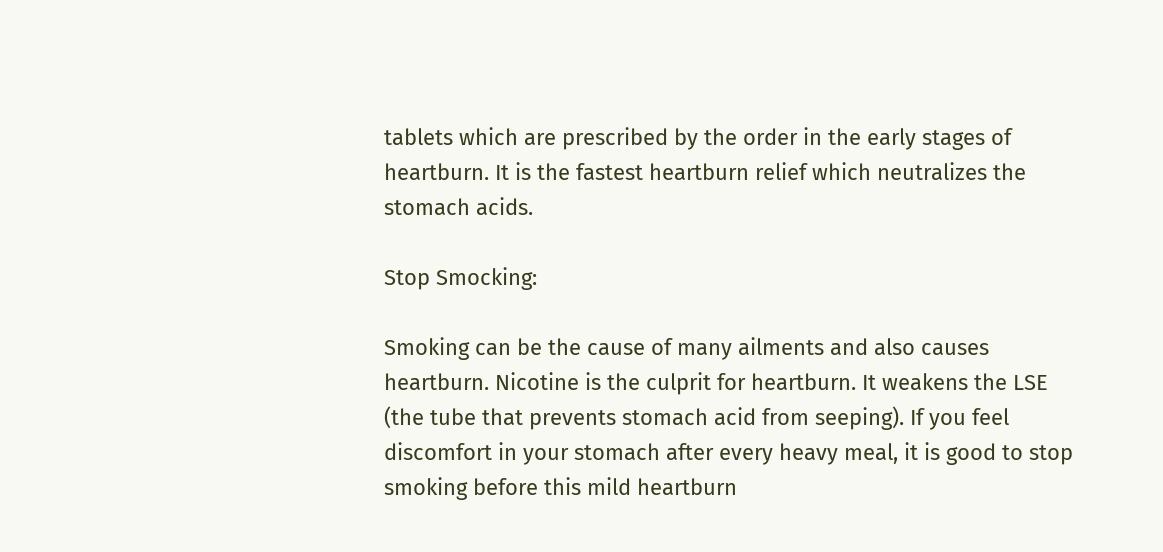tablets which are prescribed by the order in the early stages of heartburn. It is the fastest heartburn relief which neutralizes the stomach acids.

Stop Smocking:

Smoking can be the cause of many ailments and also causes heartburn. Nicotine is the culprit for heartburn. It weakens the LSE (the tube that prevents stomach acid from seeping). If you feel discomfort in your stomach after every heavy meal, it is good to stop smoking before this mild heartburn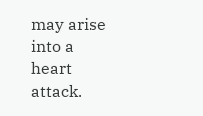may arise into a heart attack.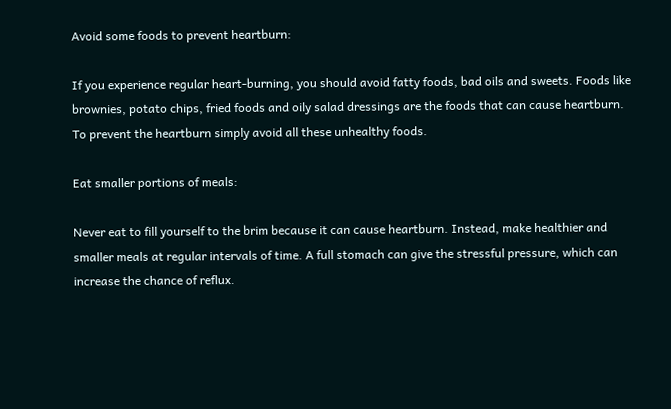Avoid some foods to prevent heartburn:

If you experience regular heart-burning, you should avoid fatty foods, bad oils and sweets. Foods like brownies, potato chips, fried foods and oily salad dressings are the foods that can cause heartburn. To prevent the heartburn simply avoid all these unhealthy foods.

Eat smaller portions of meals:

Never eat to fill yourself to the brim because it can cause heartburn. Instead, make healthier and smaller meals at regular intervals of time. A full stomach can give the stressful pressure, which can increase the chance of reflux.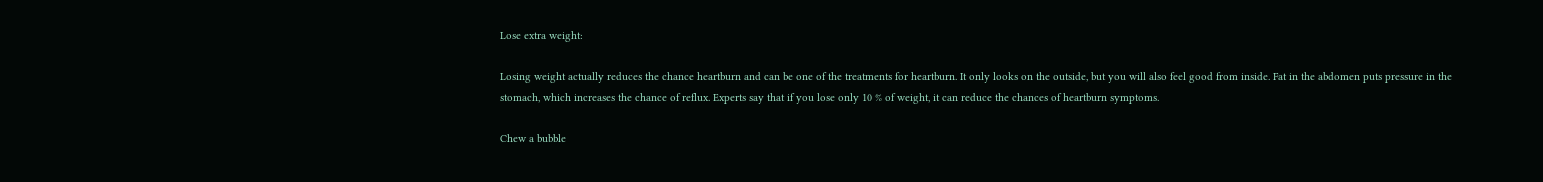Lose extra weight:

Losing weight actually reduces the chance heartburn and can be one of the treatments for heartburn. It only looks on the outside, but you will also feel good from inside. Fat in the abdomen puts pressure in the stomach, which increases the chance of reflux. Experts say that if you lose only 10 % of weight, it can reduce the chances of heartburn symptoms.

Chew a bubble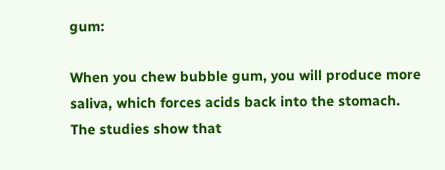gum:

When you chew bubble gum, you will produce more saliva, which forces acids back into the stomach. The studies show that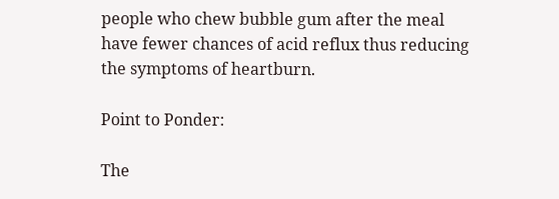people who chew bubble gum after the meal have fewer chances of acid reflux thus reducing the symptoms of heartburn.

Point to Ponder:

The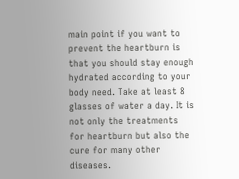main point if you want to prevent the heartburn is that you should stay enough hydrated according to your body need. Take at least 8 glasses of water a day. It is not only the treatments for heartburn but also the cure for many other diseases.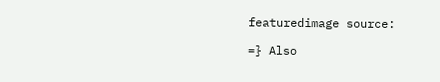featuredimage source:

=} Also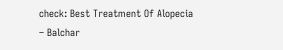check: Best Treatment Of Alopecia – Balchar